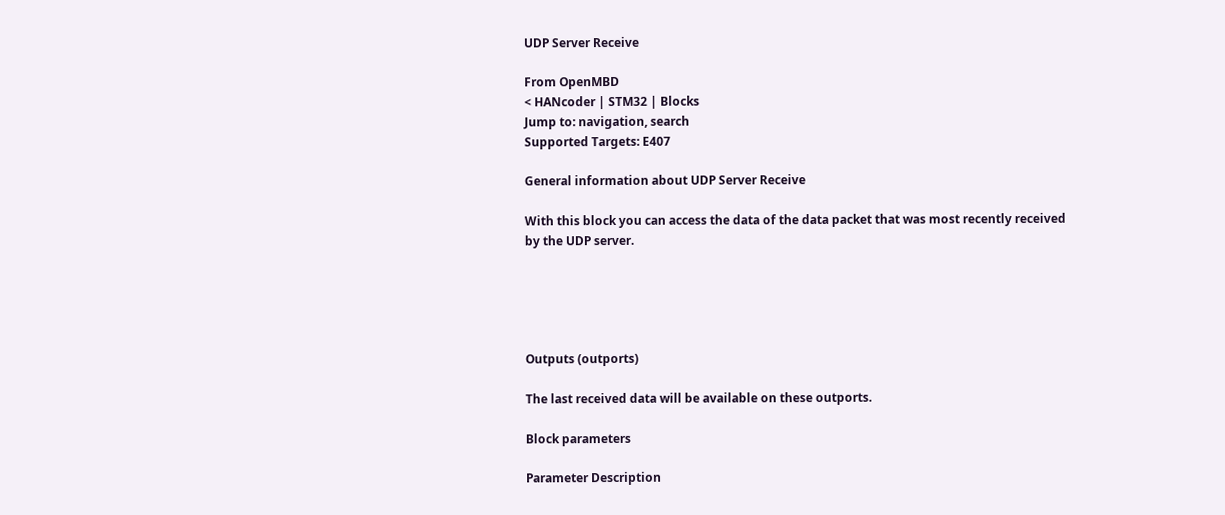UDP Server Receive

From OpenMBD
< HANcoder | STM32 | Blocks
Jump to: navigation, search
Supported Targets: E407

General information about UDP Server Receive

With this block you can access the data of the data packet that was most recently received by the UDP server.





Outputs (outports)

The last received data will be available on these outports.

Block parameters

Parameter Description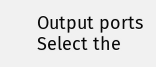Output ports Select the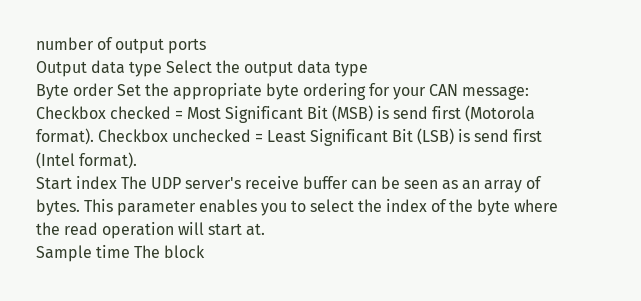number of output ports
Output data type Select the output data type
Byte order Set the appropriate byte ordering for your CAN message: Checkbox checked = Most Significant Bit (MSB) is send first (Motorola format). Checkbox unchecked = Least Significant Bit (LSB) is send first (Intel format).
Start index The UDP server's receive buffer can be seen as an array of bytes. This parameter enables you to select the index of the byte where the read operation will start at.
Sample time The block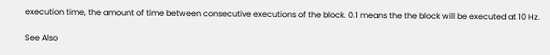execution time, the amount of time between consecutive executions of the block. 0.1 means the the block will be executed at 10 Hz.

See Also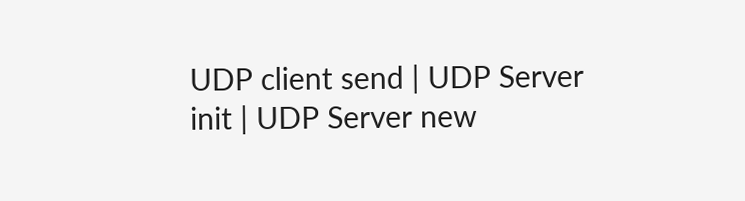UDP client send | UDP Server init | UDP Server new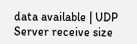data available | UDP Server receive size